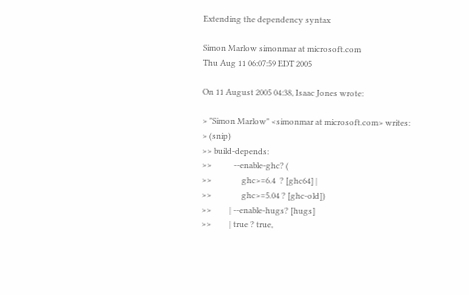Extending the dependency syntax

Simon Marlow simonmar at microsoft.com
Thu Aug 11 06:07:59 EDT 2005

On 11 August 2005 04:38, Isaac Jones wrote:

> "Simon Marlow" <simonmar at microsoft.com> writes:
> (snip)
>> build-depends:
>>           --enable-ghc? (
>>               ghc>=6.4  ? [ghc64] |
>>               ghc>=5.04 ? [ghc-old])
>>         | --enable-hugs? [hugs]
>>         | true ? true,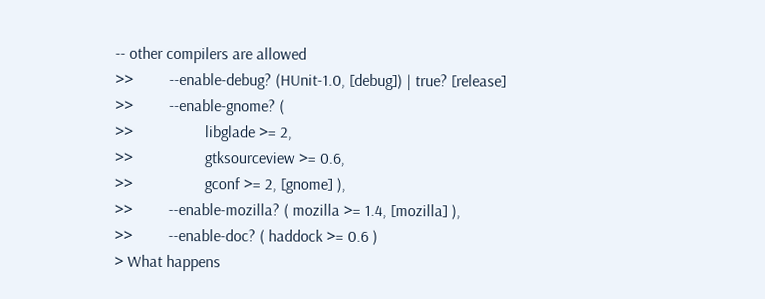-- other compilers are allowed
>>         --enable-debug? (HUnit-1.0, [debug]) | true? [release]
>>         --enable-gnome? (
>>                  libglade >= 2,
>>                  gtksourceview >= 0.6,
>>                  gconf >= 2, [gnome] ),
>>         --enable-mozilla? ( mozilla >= 1.4, [mozilla] ),
>>         --enable-doc? ( haddock >= 0.6 )
> What happens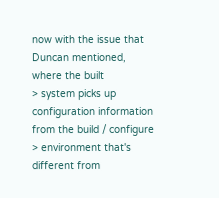now with the issue that Duncan mentioned, where the built
> system picks up configuration information from the build / configure
> environment that's different from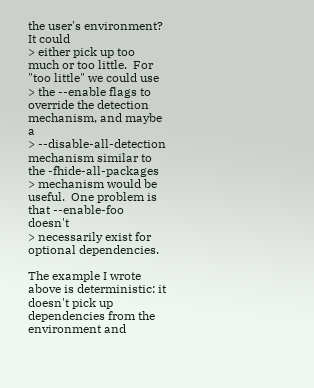the user's environment?  It could
> either pick up too much or too little.  For "too little" we could use
> the --enable flags to override the detection mechanism, and maybe a
> --disable-all-detection mechanism similar to the -fhide-all-packages
> mechanism would be useful.  One problem is that --enable-foo doesn't
> necessarily exist for optional dependencies.

The example I wrote above is deterministic: it doesn't pick up
dependencies from the environment and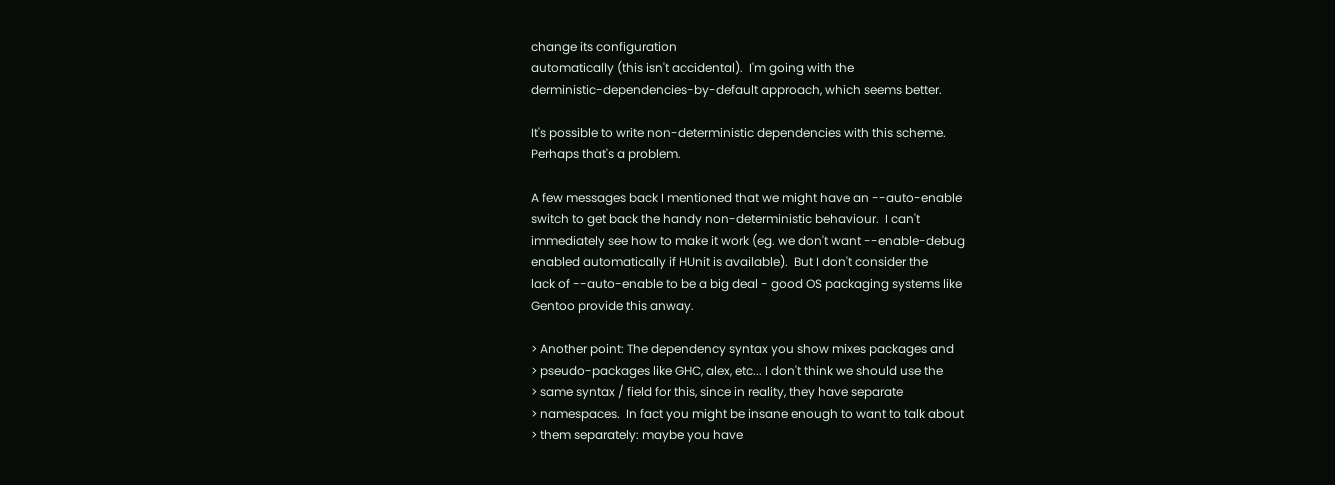change its configuration
automatically (this isn't accidental).  I'm going with the
derministic-dependencies-by-default approach, which seems better.

It's possible to write non-deterministic dependencies with this scheme.
Perhaps that's a problem.

A few messages back I mentioned that we might have an --auto-enable
switch to get back the handy non-deterministic behaviour.  I can't
immediately see how to make it work (eg. we don't want --enable-debug
enabled automatically if HUnit is available).  But I don't consider the
lack of --auto-enable to be a big deal - good OS packaging systems like
Gentoo provide this anway.

> Another point: The dependency syntax you show mixes packages and
> pseudo-packages like GHC, alex, etc... I don't think we should use the
> same syntax / field for this, since in reality, they have separate
> namespaces.  In fact you might be insane enough to want to talk about
> them separately: maybe you have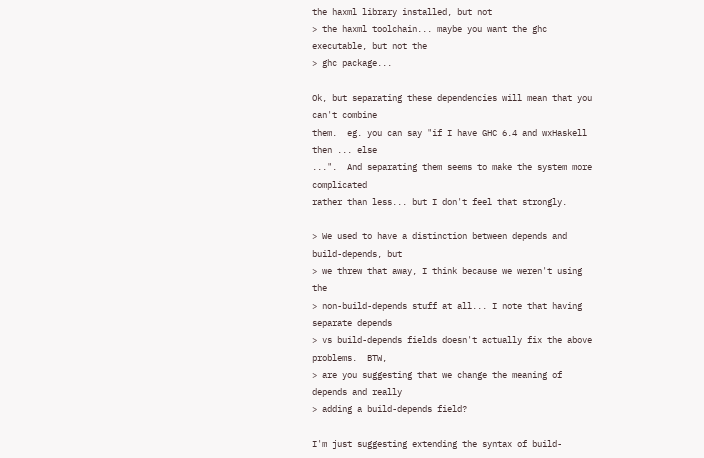the haxml library installed, but not
> the haxml toolchain... maybe you want the ghc executable, but not the
> ghc package...

Ok, but separating these dependencies will mean that you can't combine
them.  eg. you can say "if I have GHC 6.4 and wxHaskell then ... else
...".  And separating them seems to make the system more complicated
rather than less... but I don't feel that strongly.

> We used to have a distinction between depends and build-depends, but
> we threw that away, I think because we weren't using the
> non-build-depends stuff at all... I note that having separate depends
> vs build-depends fields doesn't actually fix the above problems.  BTW,
> are you suggesting that we change the meaning of depends and really
> adding a build-depends field?

I'm just suggesting extending the syntax of build-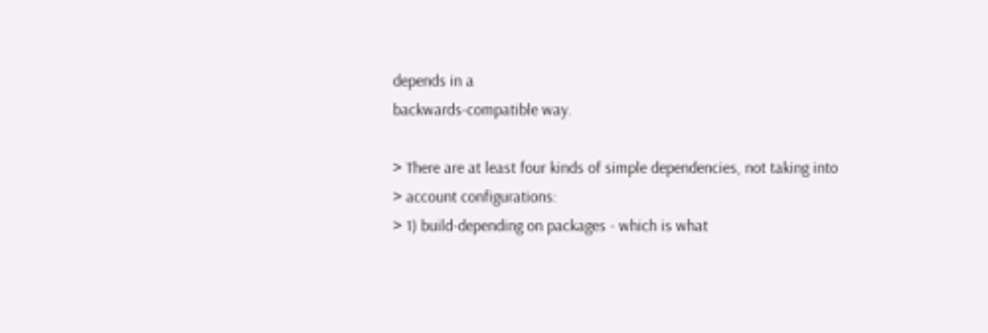depends in a
backwards-compatible way.

> There are at least four kinds of simple dependencies, not taking into
> account configurations:
> 1) build-depending on packages - which is what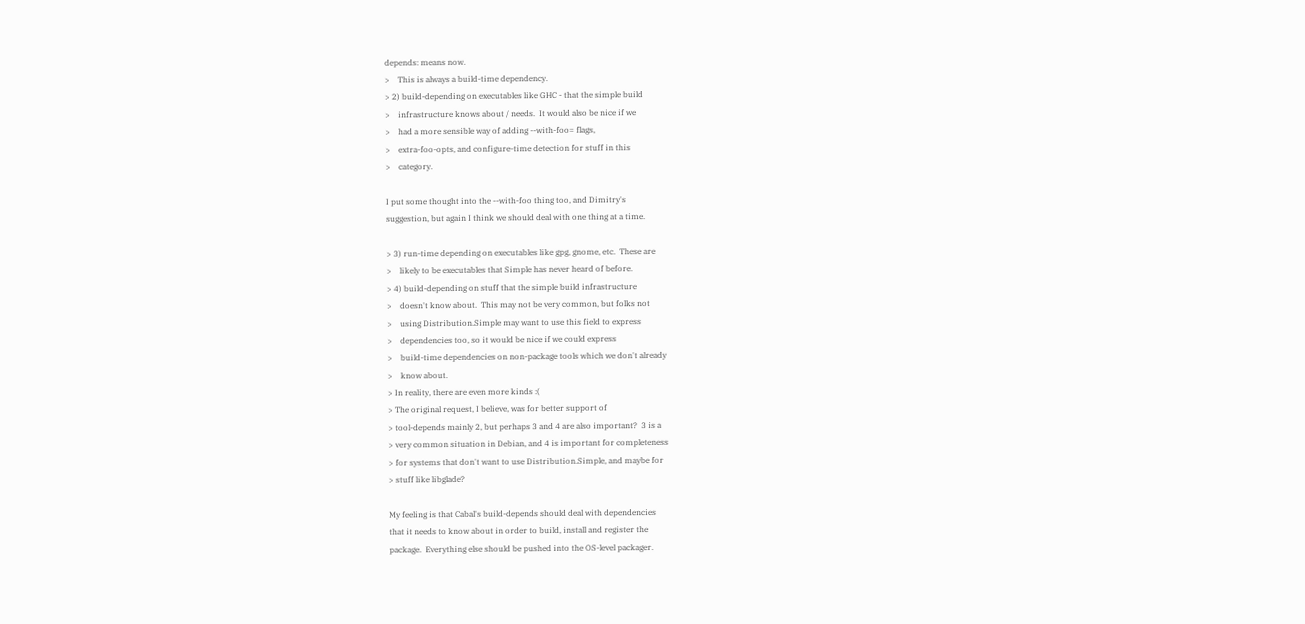depends: means now.
>    This is always a build-time dependency.
> 2) build-depending on executables like GHC - that the simple build
>    infrastructure knows about / needs.  It would also be nice if we
>    had a more sensible way of adding --with-foo= flags,
>    extra-foo-opts, and configure-time detection for stuff in this
>    category.

I put some thought into the --with-foo thing too, and Dimitry's
suggestion, but again I think we should deal with one thing at a time.

> 3) run-time depending on executables like gpg, gnome, etc.  These are
>    likely to be executables that Simple has never heard of before.
> 4) build-depending on stuff that the simple build infrastructure
>    doesn't know about.  This may not be very common, but folks not
>    using Distribution.Simple may want to use this field to express
>    dependencies too, so it would be nice if we could express
>    build-time dependencies on non-package tools which we don't already
>    know about.
> In reality, there are even more kinds :(
> The original request, I believe, was for better support of
> tool-depends mainly 2, but perhaps 3 and 4 are also important?  3 is a
> very common situation in Debian, and 4 is important for completeness
> for systems that don't want to use Distribution.Simple, and maybe for
> stuff like libglade?

My feeling is that Cabal's build-depends should deal with dependencies
that it needs to know about in order to build, install and register the
package.  Everything else should be pushed into the OS-level packager.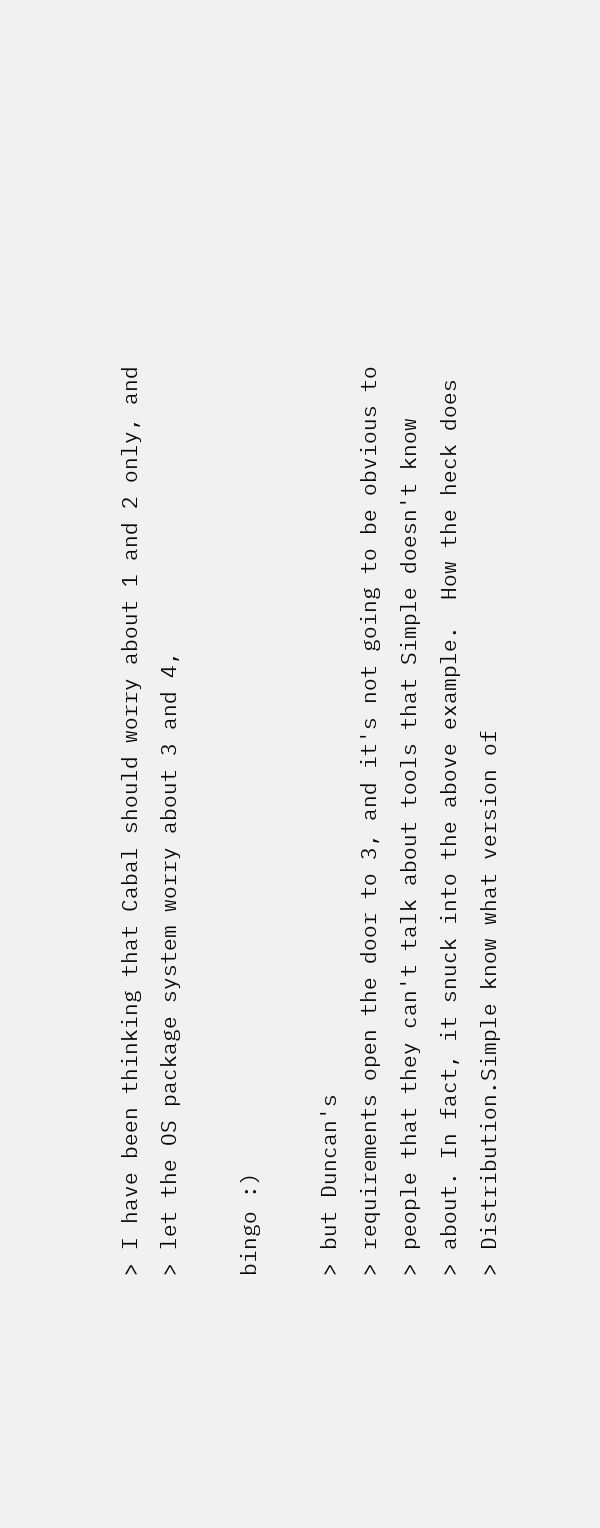> I have been thinking that Cabal should worry about 1 and 2 only, and
> let the OS package system worry about 3 and 4,

bingo :)

> but Duncan's
> requirements open the door to 3, and it's not going to be obvious to
> people that they can't talk about tools that Simple doesn't know
> about. In fact, it snuck into the above example.  How the heck does
> Distribution.Simple know what version of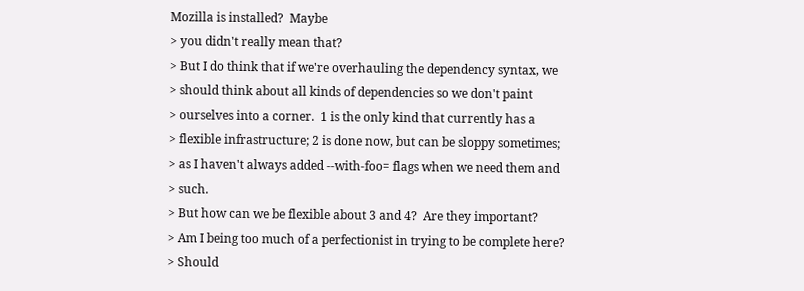Mozilla is installed?  Maybe
> you didn't really mean that?
> But I do think that if we're overhauling the dependency syntax, we
> should think about all kinds of dependencies so we don't paint
> ourselves into a corner.  1 is the only kind that currently has a
> flexible infrastructure; 2 is done now, but can be sloppy sometimes;
> as I haven't always added --with-foo= flags when we need them and
> such.
> But how can we be flexible about 3 and 4?  Are they important?
> Am I being too much of a perfectionist in trying to be complete here?
> Should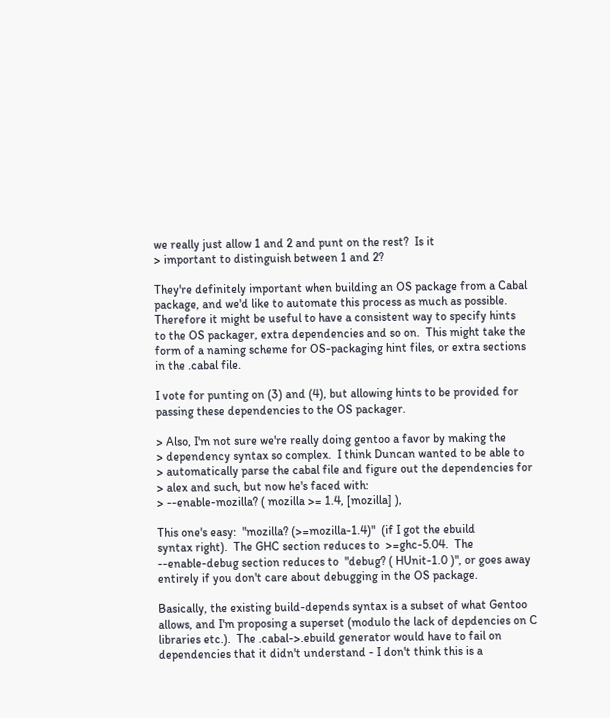we really just allow 1 and 2 and punt on the rest?  Is it
> important to distinguish between 1 and 2?

They're definitely important when building an OS package from a Cabal
package, and we'd like to automate this process as much as possible.
Therefore it might be useful to have a consistent way to specify hints
to the OS packager, extra dependencies and so on.  This might take the
form of a naming scheme for OS-packaging hint files, or extra sections
in the .cabal file.

I vote for punting on (3) and (4), but allowing hints to be provided for
passing these dependencies to the OS packager.

> Also, I'm not sure we're really doing gentoo a favor by making the
> dependency syntax so complex.  I think Duncan wanted to be able to
> automatically parse the cabal file and figure out the dependencies for
> alex and such, but now he's faced with:
> --enable-mozilla? ( mozilla >= 1.4, [mozilla] ),

This one's easy:  "mozilla? (>=mozilla-1.4)"  (if I got the ebuild
syntax right).  The GHC section reduces to  >=ghc-5.04.  The
--enable-debug section reduces to  "debug? ( HUnit-1.0 )", or goes away
entirely if you don't care about debugging in the OS package.

Basically, the existing build-depends syntax is a subset of what Gentoo
allows, and I'm proposing a superset (modulo the lack of depdencies on C
libraries etc.).  The .cabal->.ebuild generator would have to fail on
dependencies that it didn't understand - I don't think this is a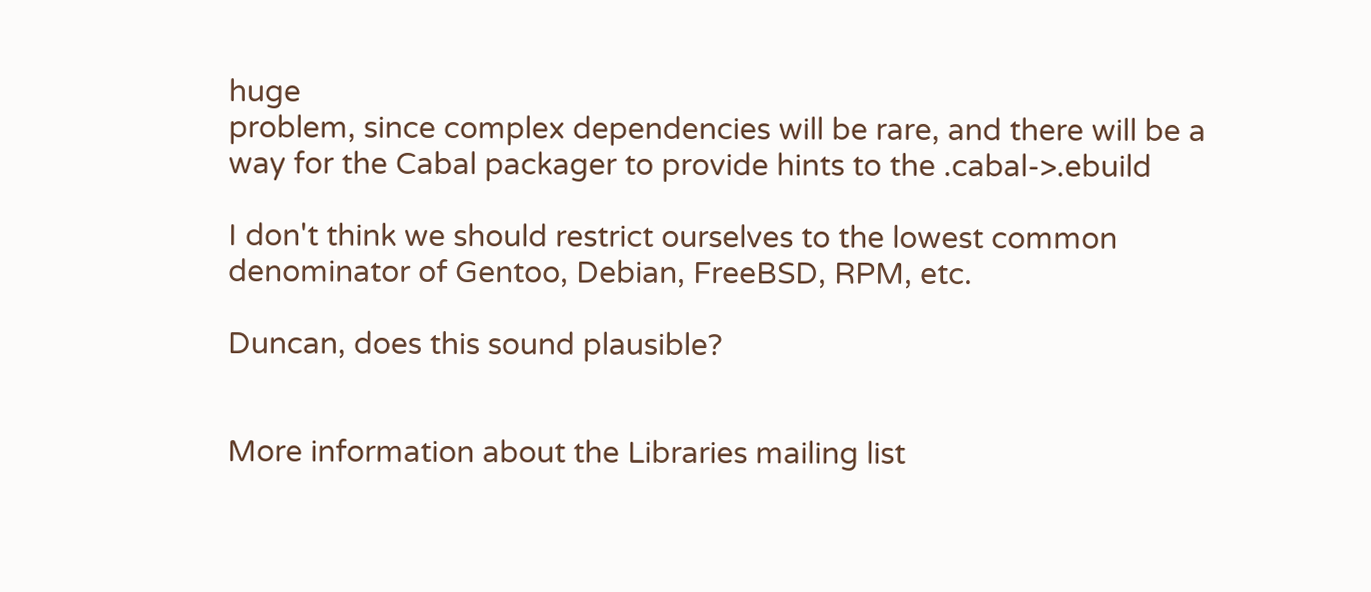huge
problem, since complex dependencies will be rare, and there will be a
way for the Cabal packager to provide hints to the .cabal->.ebuild

I don't think we should restrict ourselves to the lowest common
denominator of Gentoo, Debian, FreeBSD, RPM, etc.

Duncan, does this sound plausible?


More information about the Libraries mailing list